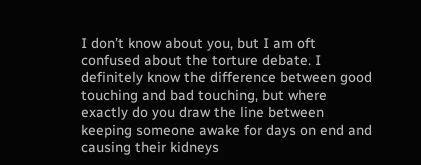I don’t know about you, but I am oft confused about the torture debate. I definitely know the difference between good  touching and bad touching, but where exactly do you draw the line between keeping someone awake for days on end and causing their kidneys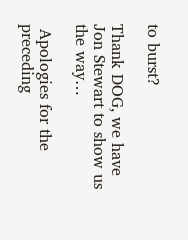to burst?

Thank DOG, we have Jon Stewart to show us the way…

 Apologies for the preceding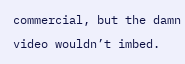commercial, but the damn video wouldn’t imbed.